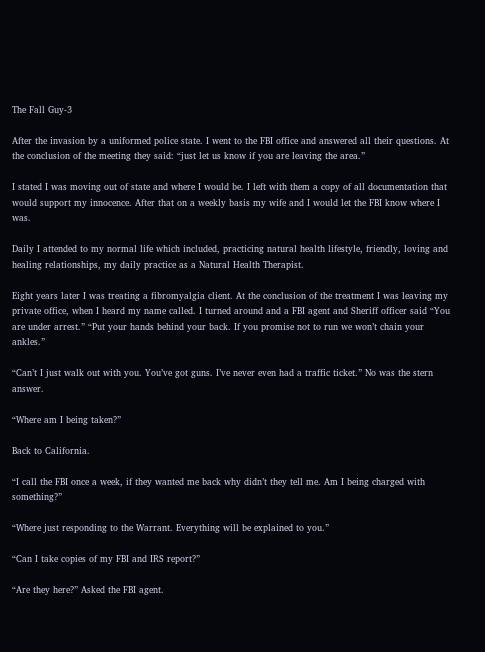The Fall Guy-3

After the invasion by a uniformed police state. I went to the FBI office and answered all their questions. At the conclusion of the meeting they said: “just let us know if you are leaving the area.”

I stated I was moving out of state and where I would be. I left with them a copy of all documentation that would support my innocence. After that on a weekly basis my wife and I would let the FBI know where I was.

Daily I attended to my normal life which included, practicing natural health lifestyle, friendly, loving and healing relationships, my daily practice as a Natural Health Therapist.

Eight years later I was treating a fibromyalgia client. At the conclusion of the treatment I was leaving my private office, when I heard my name called. I turned around and a FBI agent and Sheriff officer said “You are under arrest.” “Put your hands behind your back. If you promise not to run we won’t chain your ankles.”

“Can’t I just walk out with you. You’ve got guns. I’ve never even had a traffic ticket.” No was the stern answer.

“Where am I being taken?”

Back to California.

“I call the FBI once a week, if they wanted me back why didn’t they tell me. Am I being charged with something?”

“Where just responding to the Warrant. Everything will be explained to you.”

“Can I take copies of my FBI and IRS report?”

“Are they here?” Asked the FBI agent.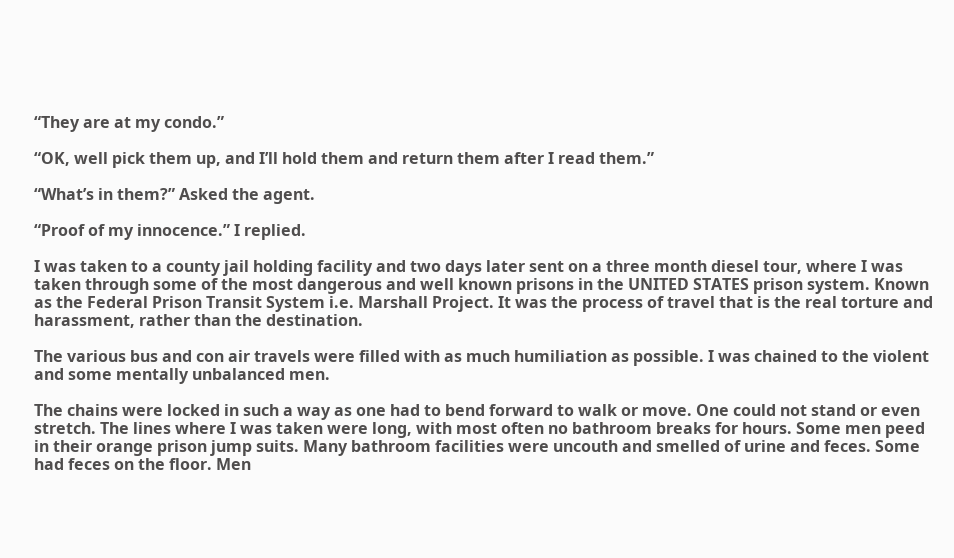“They are at my condo.”

“OK, well pick them up, and I’ll hold them and return them after I read them.”

“What’s in them?” Asked the agent.

“Proof of my innocence.” I replied.

I was taken to a county jail holding facility and two days later sent on a three month diesel tour, where I was taken through some of the most dangerous and well known prisons in the UNITED STATES prison system. Known as the Federal Prison Transit System i.e. Marshall Project. It was the process of travel that is the real torture and harassment, rather than the destination.

The various bus and con air travels were filled with as much humiliation as possible. I was chained to the violent and some mentally unbalanced men.

The chains were locked in such a way as one had to bend forward to walk or move. One could not stand or even stretch. The lines where I was taken were long, with most often no bathroom breaks for hours. Some men peed in their orange prison jump suits. Many bathroom facilities were uncouth and smelled of urine and feces. Some had feces on the floor. Men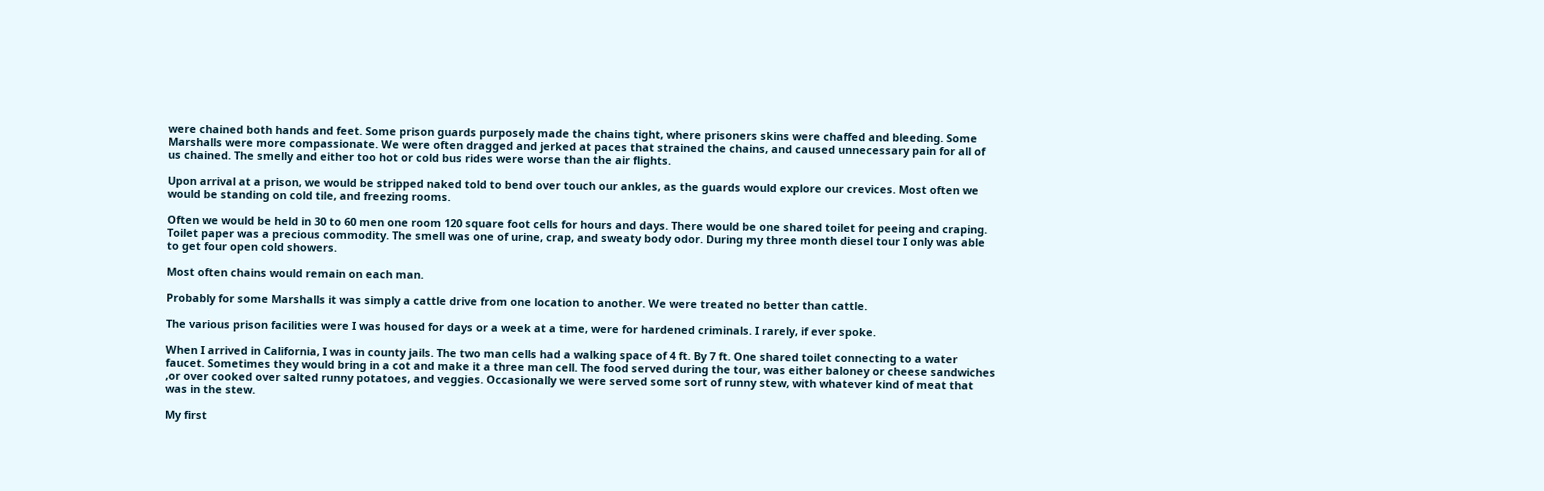were chained both hands and feet. Some prison guards purposely made the chains tight, where prisoners skins were chaffed and bleeding. Some Marshalls were more compassionate. We were often dragged and jerked at paces that strained the chains, and caused unnecessary pain for all of us chained. The smelly and either too hot or cold bus rides were worse than the air flights.

Upon arrival at a prison, we would be stripped naked told to bend over touch our ankles, as the guards would explore our crevices. Most often we would be standing on cold tile, and freezing rooms.

Often we would be held in 30 to 60 men one room 120 square foot cells for hours and days. There would be one shared toilet for peeing and craping. Toilet paper was a precious commodity. The smell was one of urine, crap, and sweaty body odor. During my three month diesel tour I only was able to get four open cold showers.

Most often chains would remain on each man.

Probably for some Marshalls it was simply a cattle drive from one location to another. We were treated no better than cattle.

The various prison facilities were I was housed for days or a week at a time, were for hardened criminals. I rarely, if ever spoke.

When I arrived in California, I was in county jails. The two man cells had a walking space of 4 ft. By 7 ft. One shared toilet connecting to a water faucet. Sometimes they would bring in a cot and make it a three man cell. The food served during the tour, was either baloney or cheese sandwiches ,or over cooked over salted runny potatoes, and veggies. Occasionally we were served some sort of runny stew, with whatever kind of meat that was in the stew.

My first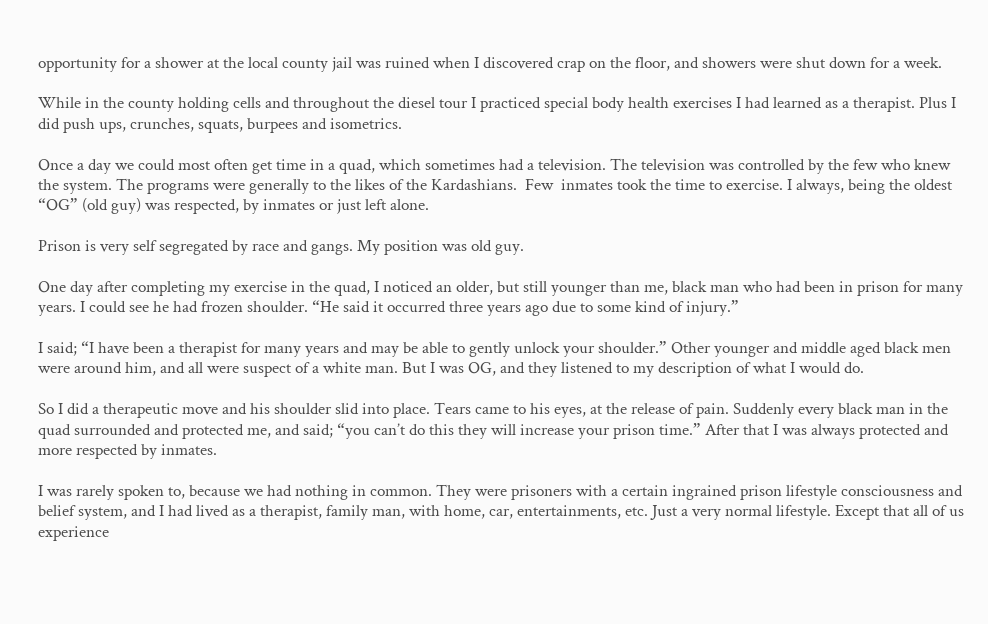opportunity for a shower at the local county jail was ruined when I discovered crap on the floor, and showers were shut down for a week.

While in the county holding cells and throughout the diesel tour I practiced special body health exercises I had learned as a therapist. Plus I did push ups, crunches, squats, burpees and isometrics.

Once a day we could most often get time in a quad, which sometimes had a television. The television was controlled by the few who knew the system. The programs were generally to the likes of the Kardashians.  Few  inmates took the time to exercise. I always, being the oldest “OG” (old guy) was respected, by inmates or just left alone.

Prison is very self segregated by race and gangs. My position was old guy.

One day after completing my exercise in the quad, I noticed an older, but still younger than me, black man who had been in prison for many years. I could see he had frozen shoulder. “He said it occurred three years ago due to some kind of injury.”

I said; “I have been a therapist for many years and may be able to gently unlock your shoulder.” Other younger and middle aged black men were around him, and all were suspect of a white man. But I was OG, and they listened to my description of what I would do.

So I did a therapeutic move and his shoulder slid into place. Tears came to his eyes, at the release of pain. Suddenly every black man in the quad surrounded and protected me, and said; “you can’t do this they will increase your prison time.” After that I was always protected and more respected by inmates.

I was rarely spoken to, because we had nothing in common. They were prisoners with a certain ingrained prison lifestyle consciousness and belief system, and I had lived as a therapist, family man, with home, car, entertainments, etc. Just a very normal lifestyle. Except that all of us experience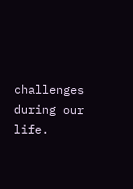challenges during our life.